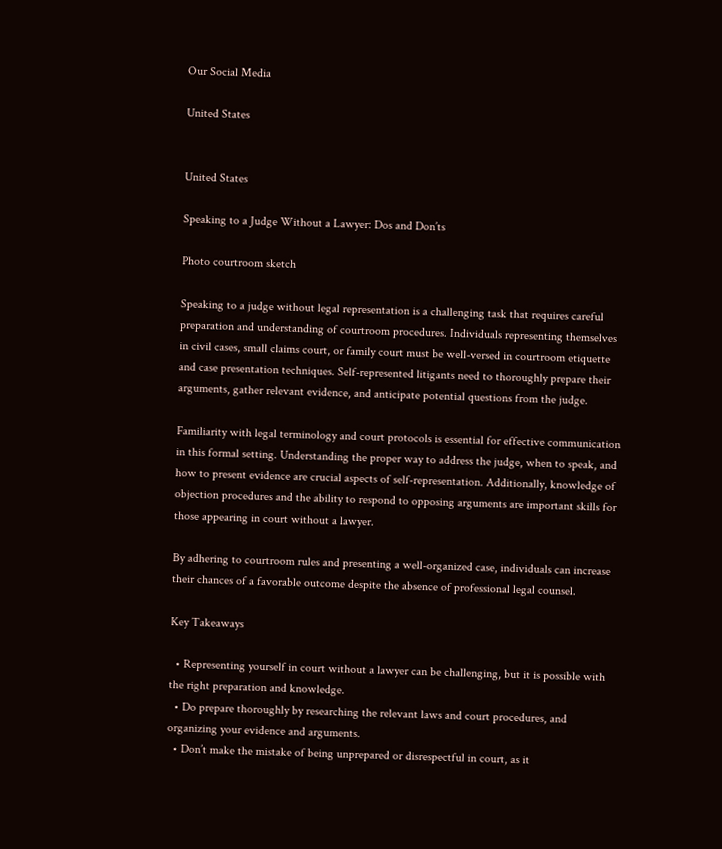Our Social Media

United States


United States

Speaking to a Judge Without a Lawyer: Dos and Don’ts

Photo courtroom sketch

Speaking to a judge without legal representation is a challenging task that requires careful preparation and understanding of courtroom procedures. Individuals representing themselves in civil cases, small claims court, or family court must be well-versed in courtroom etiquette and case presentation techniques. Self-represented litigants need to thoroughly prepare their arguments, gather relevant evidence, and anticipate potential questions from the judge.

Familiarity with legal terminology and court protocols is essential for effective communication in this formal setting. Understanding the proper way to address the judge, when to speak, and how to present evidence are crucial aspects of self-representation. Additionally, knowledge of objection procedures and the ability to respond to opposing arguments are important skills for those appearing in court without a lawyer.

By adhering to courtroom rules and presenting a well-organized case, individuals can increase their chances of a favorable outcome despite the absence of professional legal counsel.

Key Takeaways

  • Representing yourself in court without a lawyer can be challenging, but it is possible with the right preparation and knowledge.
  • Do prepare thoroughly by researching the relevant laws and court procedures, and organizing your evidence and arguments.
  • Don’t make the mistake of being unprepared or disrespectful in court, as it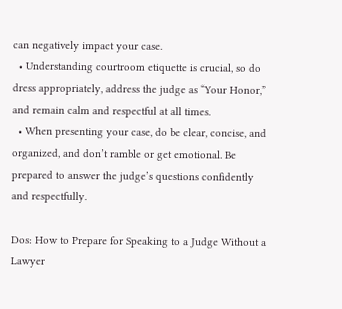can negatively impact your case.
  • Understanding courtroom etiquette is crucial, so do dress appropriately, address the judge as “Your Honor,” and remain calm and respectful at all times.
  • When presenting your case, do be clear, concise, and organized, and don’t ramble or get emotional. Be prepared to answer the judge’s questions confidently and respectfully.

Dos: How to Prepare for Speaking to a Judge Without a Lawyer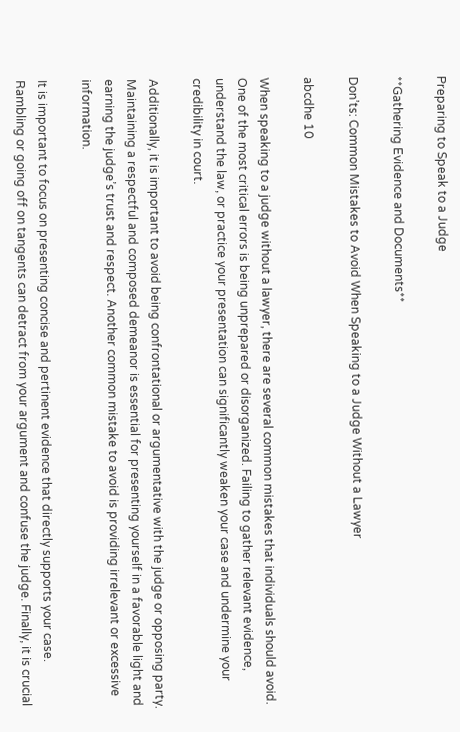Preparing to Speak to a Judge

**Gathering Evidence and Documents**

Don’ts: Common Mistakes to Avoid When Speaking to a Judge Without a Lawyer

abcdhe 10

When speaking to a judge without a lawyer, there are several common mistakes that individuals should avoid. One of the most critical errors is being unprepared or disorganized. Failing to gather relevant evidence, understand the law, or practice your presentation can significantly weaken your case and undermine your credibility in court.

Additionally, it is important to avoid being confrontational or argumentative with the judge or opposing party. Maintaining a respectful and composed demeanor is essential for presenting yourself in a favorable light and earning the judge’s trust and respect. Another common mistake to avoid is providing irrelevant or excessive information.

It is important to focus on presenting concise and pertinent evidence that directly supports your case. Rambling or going off on tangents can detract from your argument and confuse the judge. Finally, it is crucial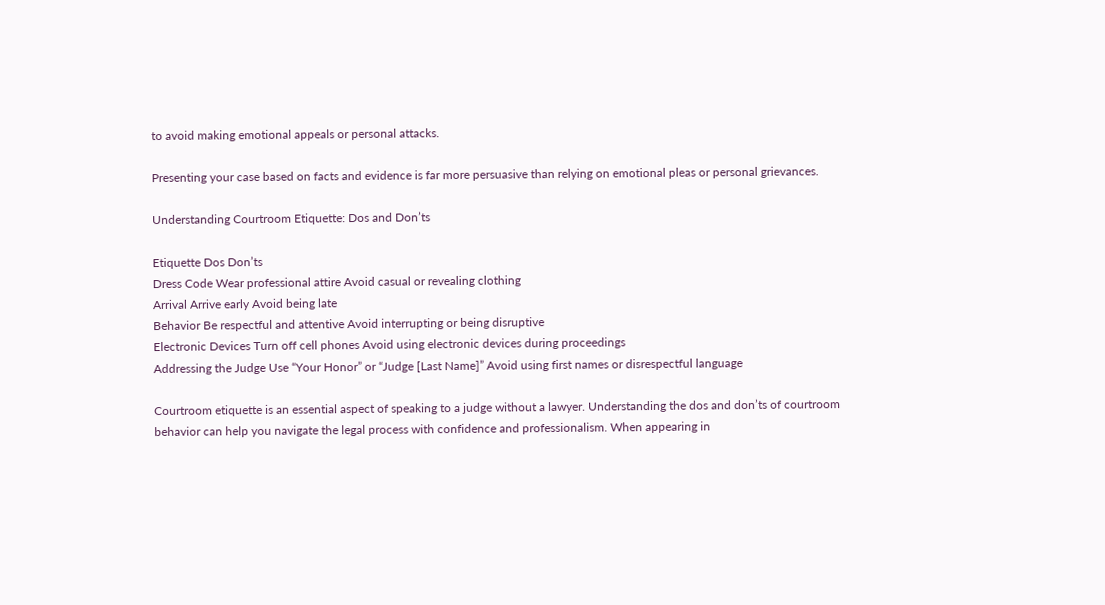to avoid making emotional appeals or personal attacks.

Presenting your case based on facts and evidence is far more persuasive than relying on emotional pleas or personal grievances.

Understanding Courtroom Etiquette: Dos and Don’ts

Etiquette Dos Don’ts
Dress Code Wear professional attire Avoid casual or revealing clothing
Arrival Arrive early Avoid being late
Behavior Be respectful and attentive Avoid interrupting or being disruptive
Electronic Devices Turn off cell phones Avoid using electronic devices during proceedings
Addressing the Judge Use “Your Honor” or “Judge [Last Name]” Avoid using first names or disrespectful language

Courtroom etiquette is an essential aspect of speaking to a judge without a lawyer. Understanding the dos and don’ts of courtroom behavior can help you navigate the legal process with confidence and professionalism. When appearing in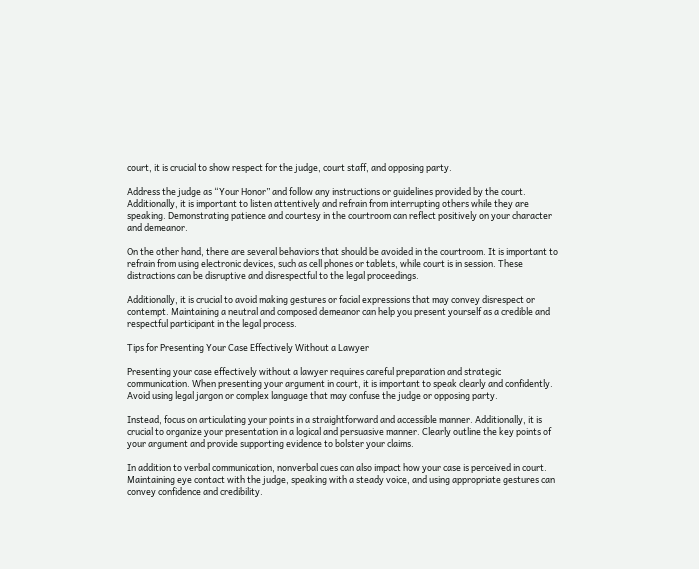court, it is crucial to show respect for the judge, court staff, and opposing party.

Address the judge as “Your Honor” and follow any instructions or guidelines provided by the court. Additionally, it is important to listen attentively and refrain from interrupting others while they are speaking. Demonstrating patience and courtesy in the courtroom can reflect positively on your character and demeanor.

On the other hand, there are several behaviors that should be avoided in the courtroom. It is important to refrain from using electronic devices, such as cell phones or tablets, while court is in session. These distractions can be disruptive and disrespectful to the legal proceedings.

Additionally, it is crucial to avoid making gestures or facial expressions that may convey disrespect or contempt. Maintaining a neutral and composed demeanor can help you present yourself as a credible and respectful participant in the legal process.

Tips for Presenting Your Case Effectively Without a Lawyer

Presenting your case effectively without a lawyer requires careful preparation and strategic communication. When presenting your argument in court, it is important to speak clearly and confidently. Avoid using legal jargon or complex language that may confuse the judge or opposing party.

Instead, focus on articulating your points in a straightforward and accessible manner. Additionally, it is crucial to organize your presentation in a logical and persuasive manner. Clearly outline the key points of your argument and provide supporting evidence to bolster your claims.

In addition to verbal communication, nonverbal cues can also impact how your case is perceived in court. Maintaining eye contact with the judge, speaking with a steady voice, and using appropriate gestures can convey confidence and credibility.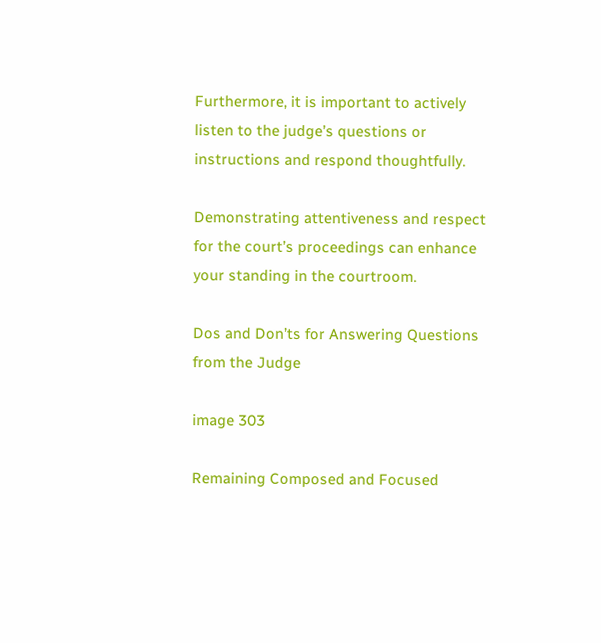Furthermore, it is important to actively listen to the judge’s questions or instructions and respond thoughtfully.

Demonstrating attentiveness and respect for the court’s proceedings can enhance your standing in the courtroom.

Dos and Don’ts for Answering Questions from the Judge

image 303

Remaining Composed and Focused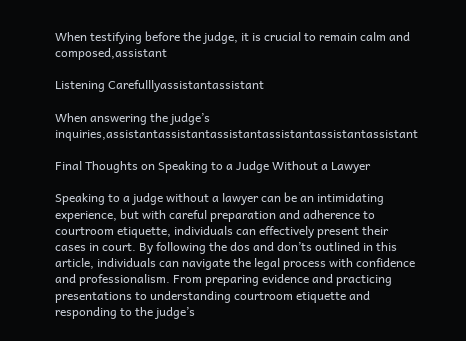When testifying before the judge, it is crucial to remain calm and composed,assistant

Listening Carefulllyassistantassistant

When answering the judge’s inquiries,assistantassistantassistantassistantassistantassistant

Final Thoughts on Speaking to a Judge Without a Lawyer

Speaking to a judge without a lawyer can be an intimidating experience, but with careful preparation and adherence to courtroom etiquette, individuals can effectively present their cases in court. By following the dos and don’ts outlined in this article, individuals can navigate the legal process with confidence and professionalism. From preparing evidence and practicing presentations to understanding courtroom etiquette and responding to the judge’s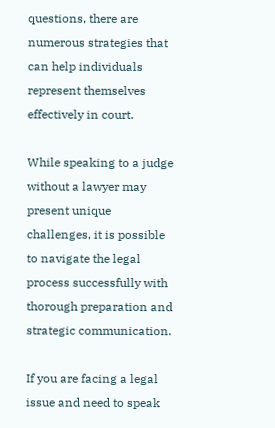questions, there are numerous strategies that can help individuals represent themselves effectively in court.

While speaking to a judge without a lawyer may present unique challenges, it is possible to navigate the legal process successfully with thorough preparation and strategic communication.

If you are facing a legal issue and need to speak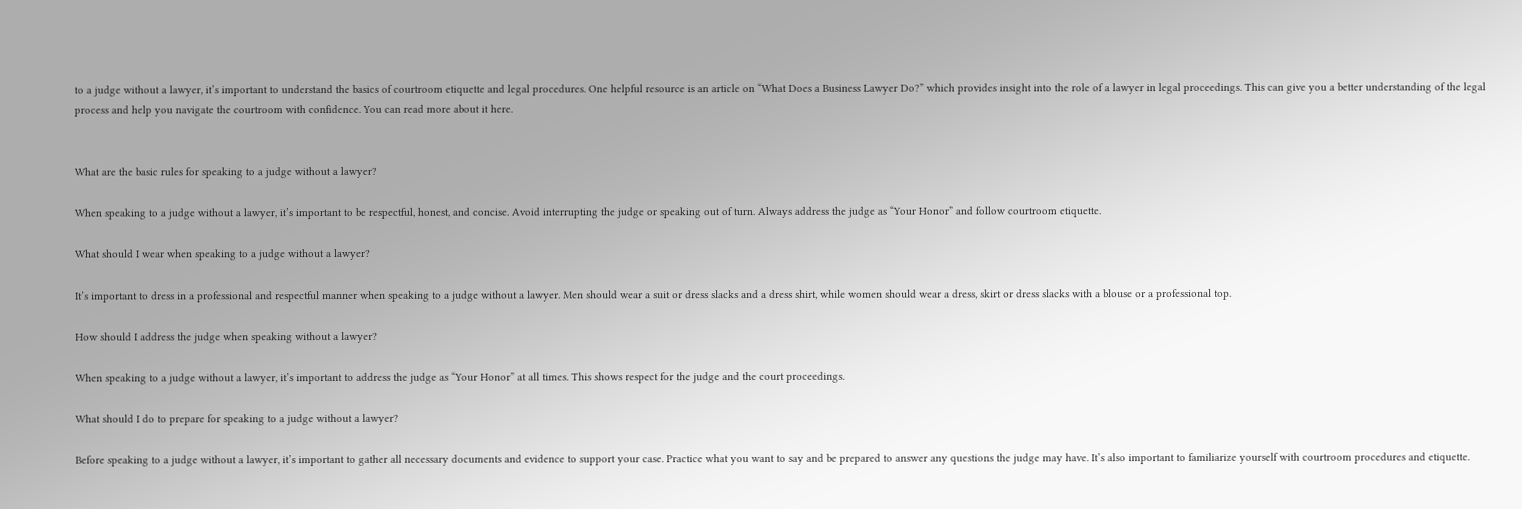to a judge without a lawyer, it’s important to understand the basics of courtroom etiquette and legal procedures. One helpful resource is an article on “What Does a Business Lawyer Do?” which provides insight into the role of a lawyer in legal proceedings. This can give you a better understanding of the legal process and help you navigate the courtroom with confidence. You can read more about it here.


What are the basic rules for speaking to a judge without a lawyer?

When speaking to a judge without a lawyer, it’s important to be respectful, honest, and concise. Avoid interrupting the judge or speaking out of turn. Always address the judge as “Your Honor” and follow courtroom etiquette.

What should I wear when speaking to a judge without a lawyer?

It’s important to dress in a professional and respectful manner when speaking to a judge without a lawyer. Men should wear a suit or dress slacks and a dress shirt, while women should wear a dress, skirt or dress slacks with a blouse or a professional top.

How should I address the judge when speaking without a lawyer?

When speaking to a judge without a lawyer, it’s important to address the judge as “Your Honor” at all times. This shows respect for the judge and the court proceedings.

What should I do to prepare for speaking to a judge without a lawyer?

Before speaking to a judge without a lawyer, it’s important to gather all necessary documents and evidence to support your case. Practice what you want to say and be prepared to answer any questions the judge may have. It’s also important to familiarize yourself with courtroom procedures and etiquette.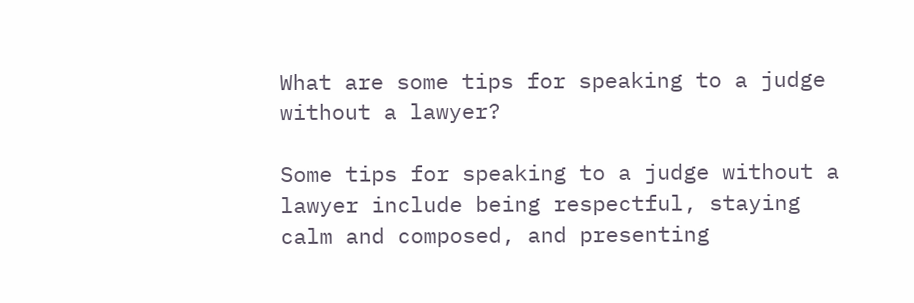What are some tips for speaking to a judge without a lawyer?

Some tips for speaking to a judge without a lawyer include being respectful, staying calm and composed, and presenting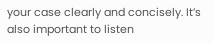your case clearly and concisely. It’s also important to listen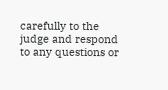carefully to the judge and respond to any questions or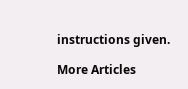instructions given.

More Articles